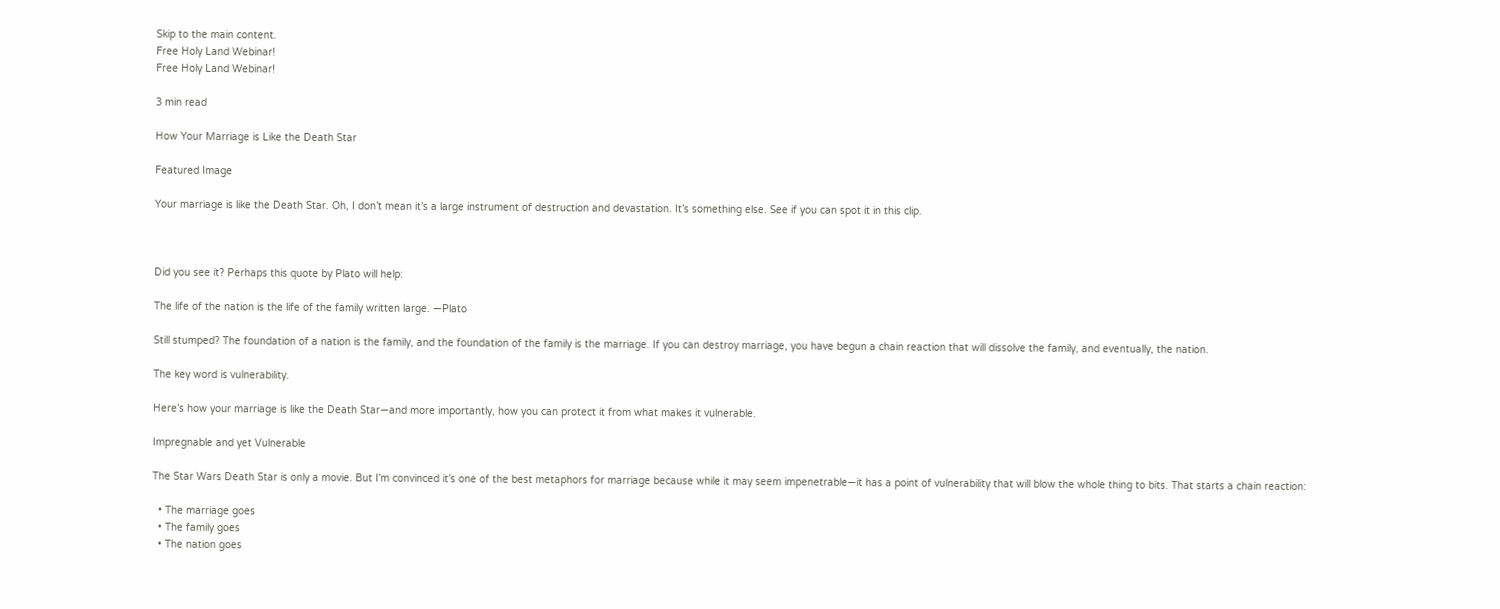Skip to the main content.
Free Holy Land Webinar!
Free Holy Land Webinar!

3 min read

How Your Marriage is Like the Death Star

Featured Image

Your marriage is like the Death Star. Oh, I don’t mean it’s a large instrument of destruction and devastation. It’s something else. See if you can spot it in this clip.



Did you see it? Perhaps this quote by Plato will help:

The life of the nation is the life of the family written large. —Plato

Still stumped? The foundation of a nation is the family, and the foundation of the family is the marriage. If you can destroy marriage, you have begun a chain reaction that will dissolve the family, and eventually, the nation.

The key word is vulnerability.

Here’s how your marriage is like the Death Star—and more importantly, how you can protect it from what makes it vulnerable.

Impregnable and yet Vulnerable

The Star Wars Death Star is only a movie. But I’m convinced it’s one of the best metaphors for marriage because while it may seem impenetrable—it has a point of vulnerability that will blow the whole thing to bits. That starts a chain reaction:

  • The marriage goes
  • The family goes
  • The nation goes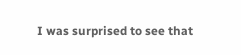I was surprised to see that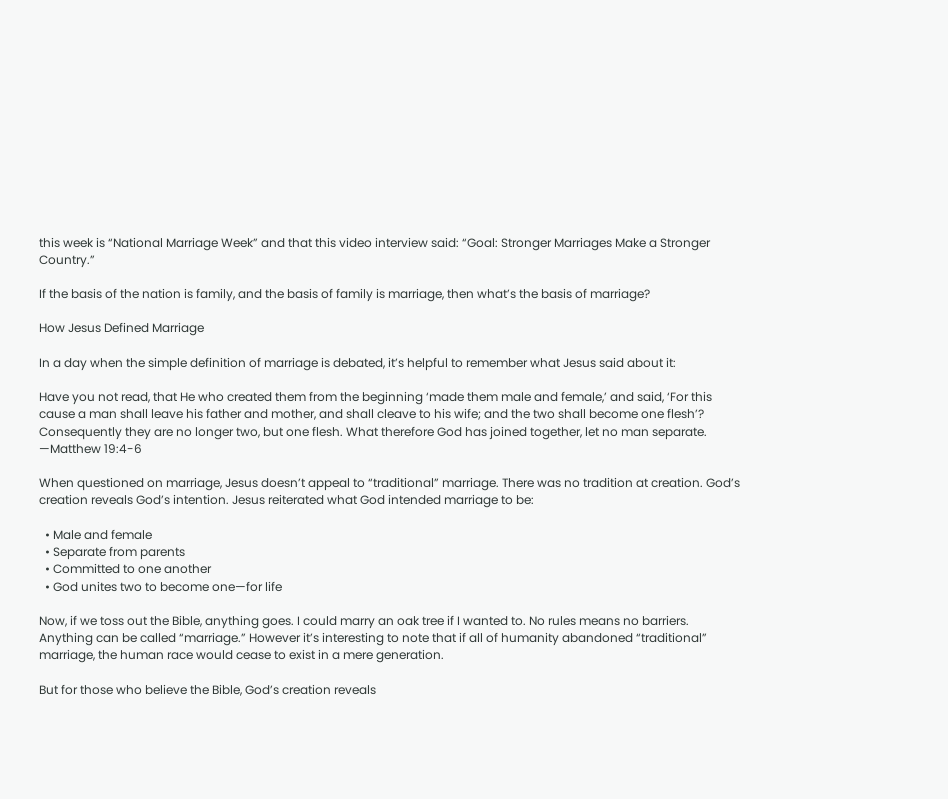this week is “National Marriage Week” and that this video interview said: “Goal: Stronger Marriages Make a Stronger Country.”

If the basis of the nation is family, and the basis of family is marriage, then what’s the basis of marriage?

How Jesus Defined Marriage

In a day when the simple definition of marriage is debated, it’s helpful to remember what Jesus said about it:

Have you not read, that He who created them from the beginning ‘made them male and female,’ and said, ‘For this cause a man shall leave his father and mother, and shall cleave to his wife; and the two shall become one flesh’?  Consequently they are no longer two, but one flesh. What therefore God has joined together, let no man separate. —Matthew 19:4-6

When questioned on marriage, Jesus doesn’t appeal to “traditional” marriage. There was no tradition at creation. God’s creation reveals God’s intention. Jesus reiterated what God intended marriage to be:

  • Male and female
  • Separate from parents
  • Committed to one another
  • God unites two to become one—for life

Now, if we toss out the Bible, anything goes. I could marry an oak tree if I wanted to. No rules means no barriers. Anything can be called “marriage.” However it’s interesting to note that if all of humanity abandoned “traditional” marriage, the human race would cease to exist in a mere generation.

But for those who believe the Bible, God’s creation reveals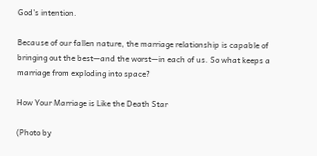God’s intention.

Because of our fallen nature, the marriage relationship is capable of bringing out the best—and the worst—in each of us. So what keeps a marriage from exploding into space?

How Your Marriage is Like the Death Star

(Photo by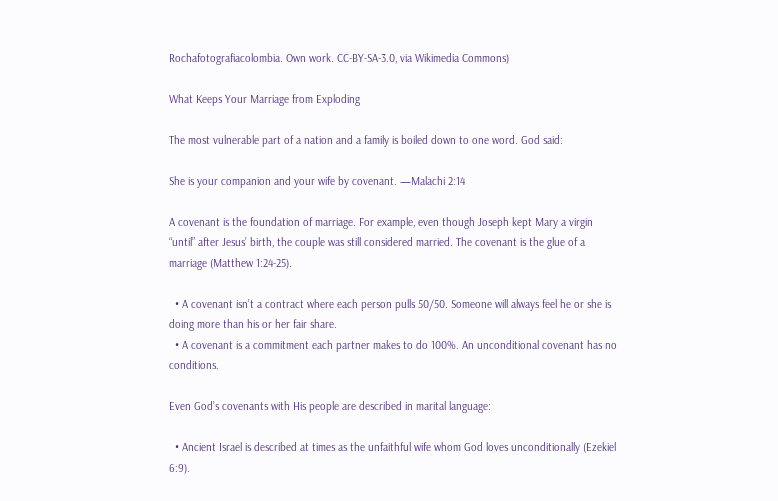Rochafotografiacolombia. Own work. CC-BY-SA-3.0, via Wikimedia Commons)

What Keeps Your Marriage from Exploding

The most vulnerable part of a nation and a family is boiled down to one word. God said:

She is your companion and your wife by covenant. —Malachi 2:14

A covenant is the foundation of marriage. For example, even though Joseph kept Mary a virgin “until” after Jesus’ birth, the couple was still considered married. The covenant is the glue of a marriage (Matthew 1:24-25).

  • A covenant isn’t a contract where each person pulls 50/50. Someone will always feel he or she is doing more than his or her fair share.
  • A covenant is a commitment each partner makes to do 100%. An unconditional covenant has no conditions.

Even God’s covenants with His people are described in marital language:

  • Ancient Israel is described at times as the unfaithful wife whom God loves unconditionally (Ezekiel 6:9).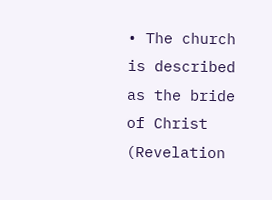• The church is described as the bride of Christ (Revelation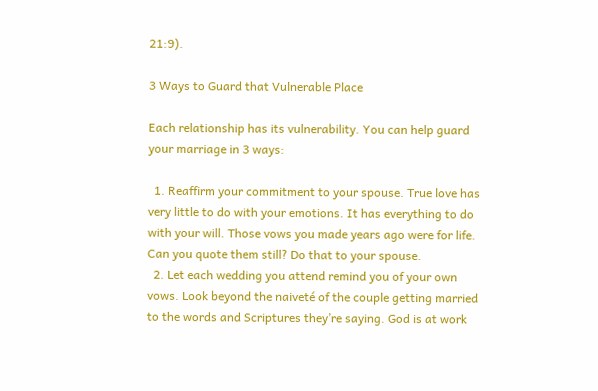21:9).

3 Ways to Guard that Vulnerable Place

Each relationship has its vulnerability. You can help guard your marriage in 3 ways:

  1. Reaffirm your commitment to your spouse. True love has very little to do with your emotions. It has everything to do with your will. Those vows you made years ago were for life. Can you quote them still? Do that to your spouse.
  2. Let each wedding you attend remind you of your own vows. Look beyond the naiveté of the couple getting married to the words and Scriptures they’re saying. God is at work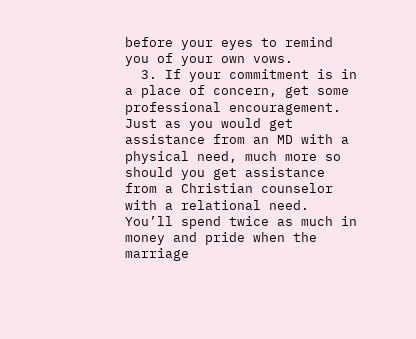before your eyes to remind you of your own vows.
  3. If your commitment is in a place of concern, get some professional encouragement. Just as you would get assistance from an MD with a physical need, much more so should you get assistance from a Christian counselor with a relational need. You’ll spend twice as much in money and pride when the marriage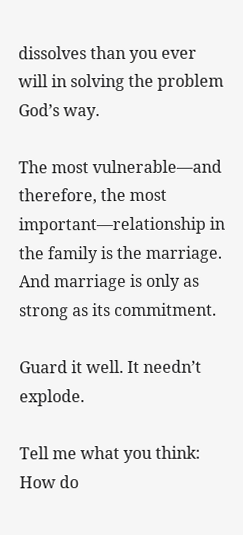dissolves than you ever will in solving the problem God’s way.

The most vulnerable—and therefore, the most important—relationship in the family is the marriage. And marriage is only as strong as its commitment.

Guard it well. It needn’t explode.

Tell me what you think: How do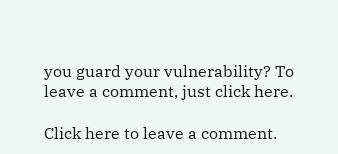you guard your vulnerability? To leave a comment, just click here.

Click here to leave a comment.